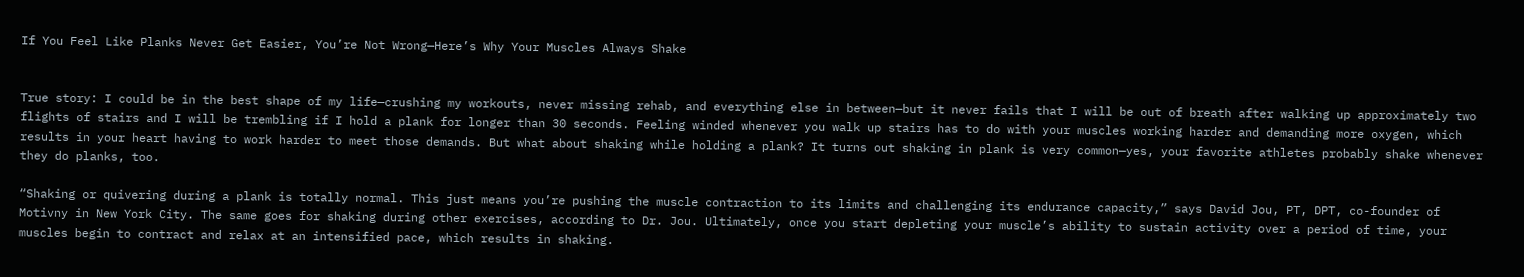If You Feel Like Planks Never Get Easier, You’re Not Wrong—Here’s Why Your Muscles Always Shake


True story: I could be in the best shape of my life—crushing my workouts, never missing rehab, and everything else in between—but it never fails that I will be out of breath after walking up approximately two flights of stairs and I will be trembling if I hold a plank for longer than 30 seconds. Feeling winded whenever you walk up stairs has to do with your muscles working harder and demanding more oxygen, which results in your heart having to work harder to meet those demands. But what about shaking while holding a plank? It turns out shaking in plank is very common—yes, your favorite athletes probably shake whenever they do planks, too.

“Shaking or quivering during a plank is totally normal. This just means you’re pushing the muscle contraction to its limits and challenging its endurance capacity,” says David Jou, PT, DPT, co-founder of Motivny in New York City. The same goes for shaking during other exercises, according to Dr. Jou. Ultimately, once you start depleting your muscle’s ability to sustain activity over a period of time, your muscles begin to contract and relax at an intensified pace, which results in shaking.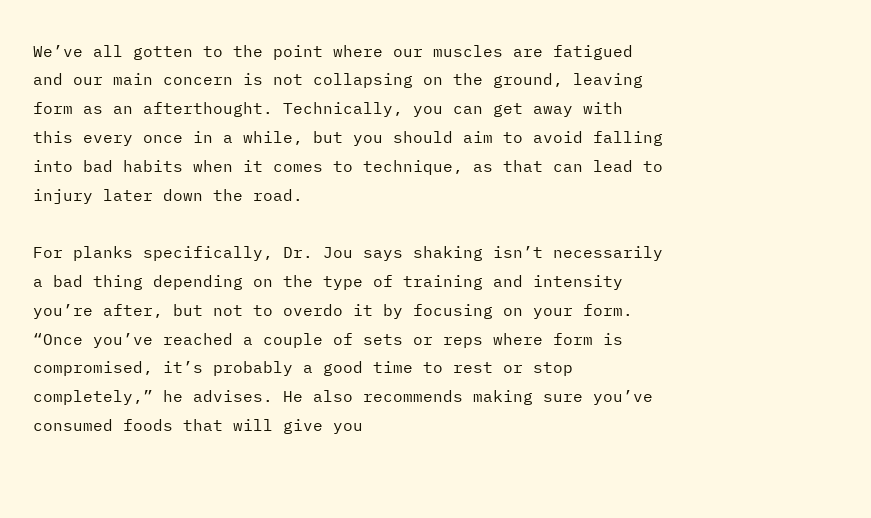We’ve all gotten to the point where our muscles are fatigued and our main concern is not collapsing on the ground, leaving form as an afterthought. Technically, you can get away with this every once in a while, but you should aim to avoid falling into bad habits when it comes to technique, as that can lead to injury later down the road.

For planks specifically, Dr. Jou says shaking isn’t necessarily a bad thing depending on the type of training and intensity you’re after, but not to overdo it by focusing on your form. “Once you’ve reached a couple of sets or reps where form is compromised, it’s probably a good time to rest or stop completely,” he advises. He also recommends making sure you’ve consumed foods that will give you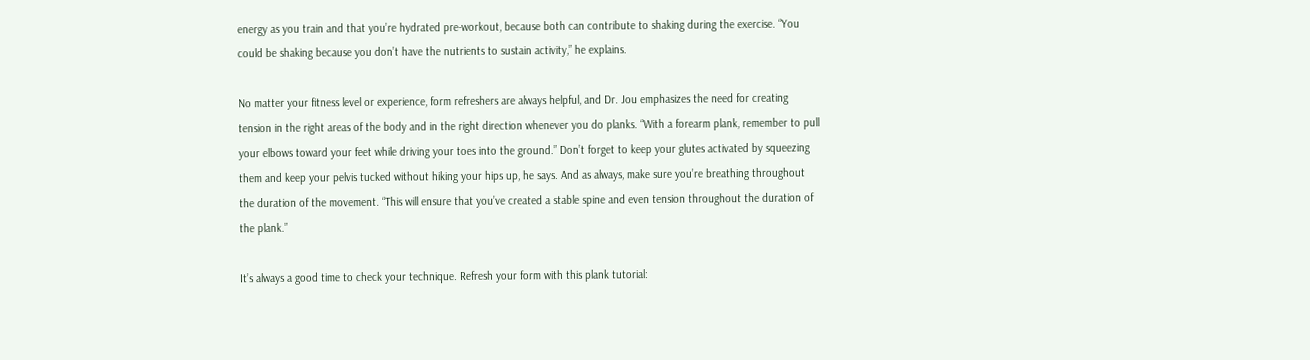energy as you train and that you’re hydrated pre-workout, because both can contribute to shaking during the exercise. “You could be shaking because you don’t have the nutrients to sustain activity,” he explains.

No matter your fitness level or experience, form refreshers are always helpful, and Dr. Jou emphasizes the need for creating tension in the right areas of the body and in the right direction whenever you do planks. “With a forearm plank, remember to pull your elbows toward your feet while driving your toes into the ground.” Don’t forget to keep your glutes activated by squeezing them and keep your pelvis tucked without hiking your hips up, he says. And as always, make sure you’re breathing throughout the duration of the movement. “This will ensure that you’ve created a stable spine and even tension throughout the duration of the plank.”

It’s always a good time to check your technique. Refresh your form with this plank tutorial: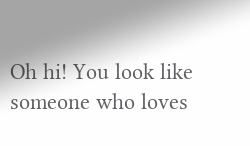Oh hi! You look like someone who loves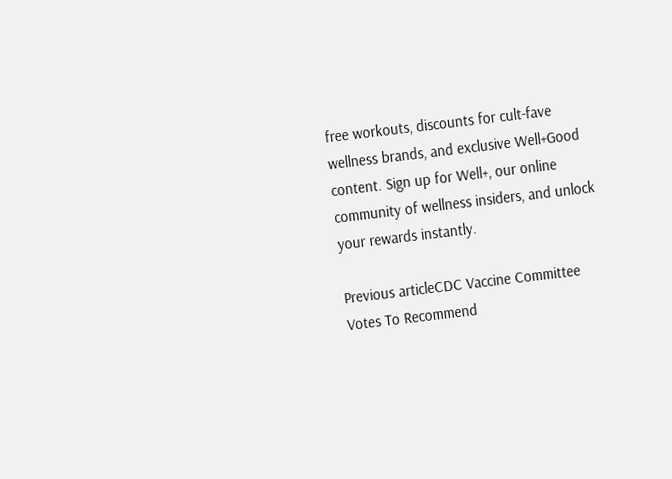free workouts, discounts for cult-fave wellness brands, and exclusive Well+Good content. Sign up for Well+, our online community of wellness insiders, and unlock your rewards instantly.

Previous articleCDC Vaccine Committee Votes To Recommend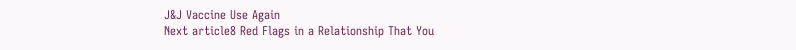J&J Vaccine Use Again
Next article8 Red Flags in a Relationship That You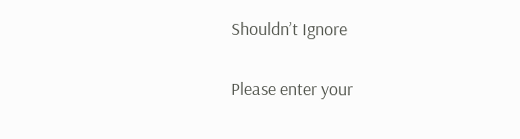Shouldn’t Ignore


Please enter your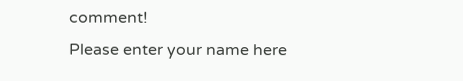comment!
Please enter your name here